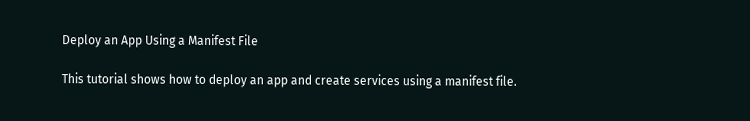Deploy an App Using a Manifest File

This tutorial shows how to deploy an app and create services using a manifest file.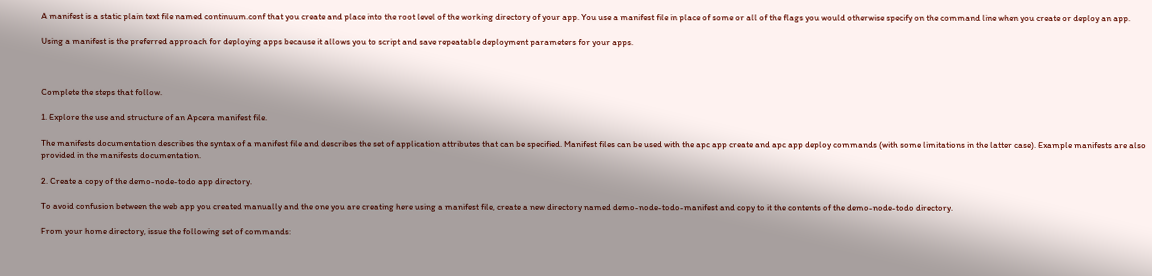A manifest is a static plain text file named continuum.conf that you create and place into the root level of the working directory of your app. You use a manifest file in place of some or all of the flags you would otherwise specify on the command line when you create or deploy an app.

Using a manifest is the preferred approach for deploying apps because it allows you to script and save repeatable deployment parameters for your apps.



Complete the steps that follow.

1. Explore the use and structure of an Apcera manifest file.

The manifests documentation describes the syntax of a manifest file and describes the set of application attributes that can be specified. Manifest files can be used with the apc app create and apc app deploy commands (with some limitations in the latter case). Example manifests are also provided in the manifests documentation.

2. Create a copy of the demo-node-todo app directory.

To avoid confusion between the web app you created manually and the one you are creating here using a manifest file, create a new directory named demo-node-todo-manifest and copy to it the contents of the demo-node-todo directory.

From your home directory, issue the following set of commands: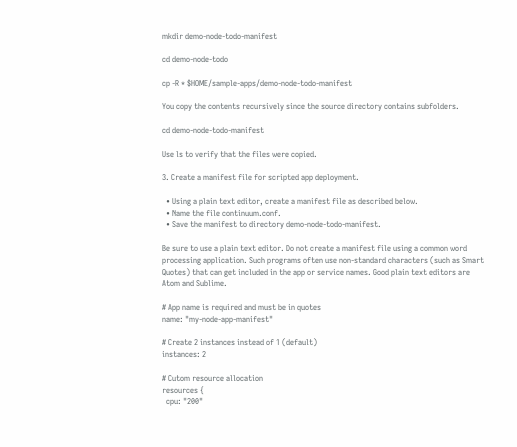mkdir demo-node-todo-manifest

cd demo-node-todo

cp -R * $HOME/sample-apps/demo-node-todo-manifest

You copy the contents recursively since the source directory contains subfolders.

cd demo-node-todo-manifest

Use ls to verify that the files were copied.

3. Create a manifest file for scripted app deployment.

  • Using a plain text editor, create a manifest file as described below.
  • Name the file continuum.conf.
  • Save the manifest to directory demo-node-todo-manifest.

Be sure to use a plain text editor. Do not create a manifest file using a common word processing application. Such programs often use non-standard characters (such as Smart Quotes) that can get included in the app or service names. Good plain text editors are Atom and Sublime.

# App name is required and must be in quotes
name: "my-node-app-manifest"

# Create 2 instances instead of 1 (default)
instances: 2

# Cutom resource allocation
resources {
  cpu: "200"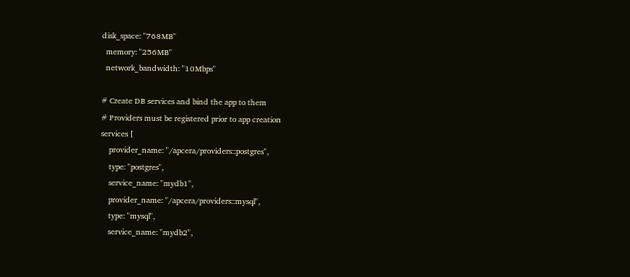disk_space: "768MB"
  memory: "256MB"
  network_bandwidth: "10Mbps"

# Create DB services and bind the app to them
# Providers must be registered prior to app creation
services [
    provider_name: "/apcera/providers::postgres",
    type: "postgres",
    service_name: "mydb1",
    provider_name: "/apcera/providers::mysql",
    type: "mysql",
    service_name: "mydb2",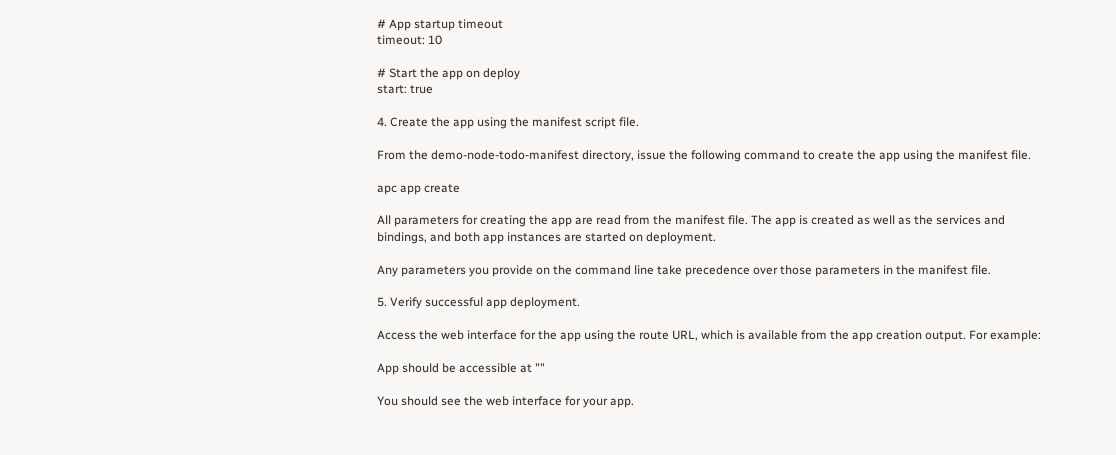# App startup timeout
timeout: 10

# Start the app on deploy
start: true

4. Create the app using the manifest script file.

From the demo-node-todo-manifest directory, issue the following command to create the app using the manifest file.

apc app create

All parameters for creating the app are read from the manifest file. The app is created as well as the services and bindings, and both app instances are started on deployment.

Any parameters you provide on the command line take precedence over those parameters in the manifest file.

5. Verify successful app deployment.

Access the web interface for the app using the route URL, which is available from the app creation output. For example:

App should be accessible at ""

You should see the web interface for your app.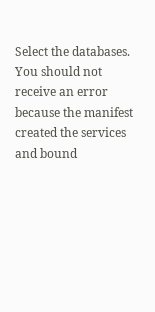Select the databases. You should not receive an error because the manifest created the services and bound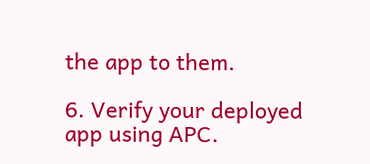the app to them.

6. Verify your deployed app using APC.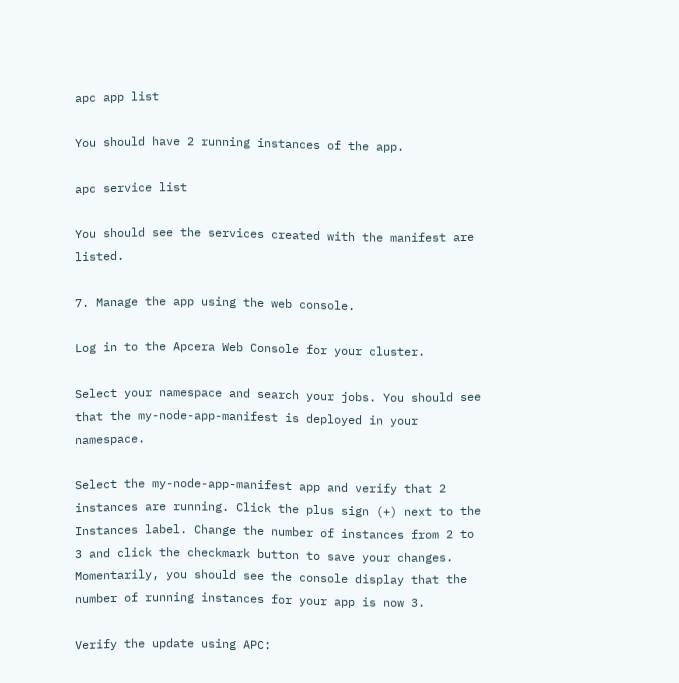apc app list

You should have 2 running instances of the app.

apc service list

You should see the services created with the manifest are listed.

7. Manage the app using the web console.

Log in to the Apcera Web Console for your cluster.

Select your namespace and search your jobs. You should see that the my-node-app-manifest is deployed in your namespace.

Select the my-node-app-manifest app and verify that 2 instances are running. Click the plus sign (+) next to the Instances label. Change the number of instances from 2 to 3 and click the checkmark button to save your changes. Momentarily, you should see the console display that the number of running instances for your app is now 3.

Verify the update using APC: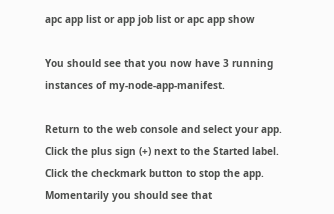apc app list or app job list or apc app show

You should see that you now have 3 running instances of my-node-app-manifest.

Return to the web console and select your app. Click the plus sign (+) next to the Started label. Click the checkmark button to stop the app. Momentarily you should see that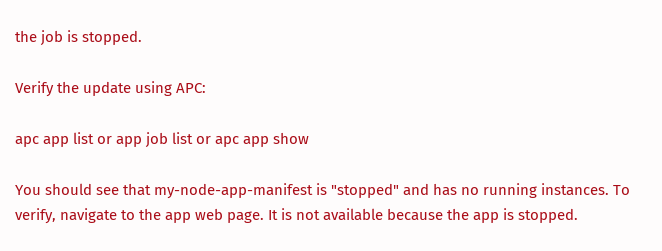the job is stopped.

Verify the update using APC:

apc app list or app job list or apc app show

You should see that my-node-app-manifest is "stopped" and has no running instances. To verify, navigate to the app web page. It is not available because the app is stopped.